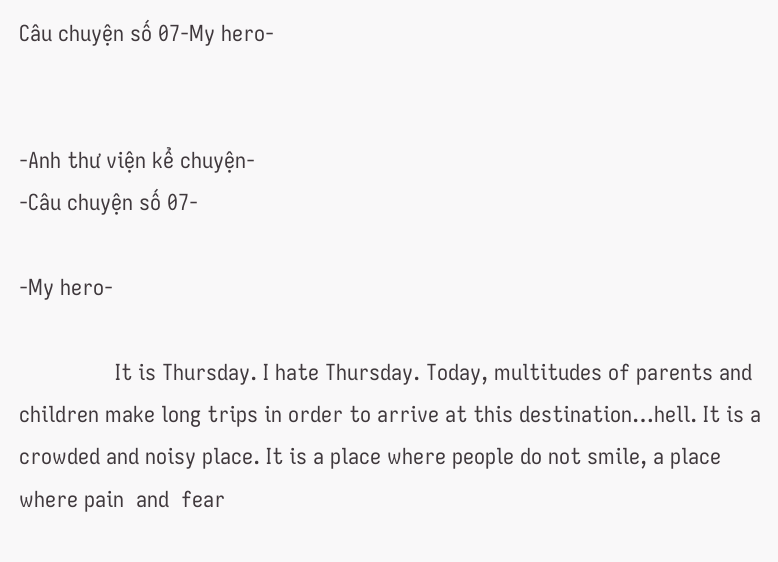Câu chuyện số 07-My hero-


-Anh thư viện kể chuyện-
-Câu chuyện số 07-

-My hero-

                It is Thursday. I hate Thursday. Today, multitudes of parents and children make long trips in order to arrive at this destination…hell. It is a crowded and noisy place. It is a place where people do not smile, a place where pain  and  fear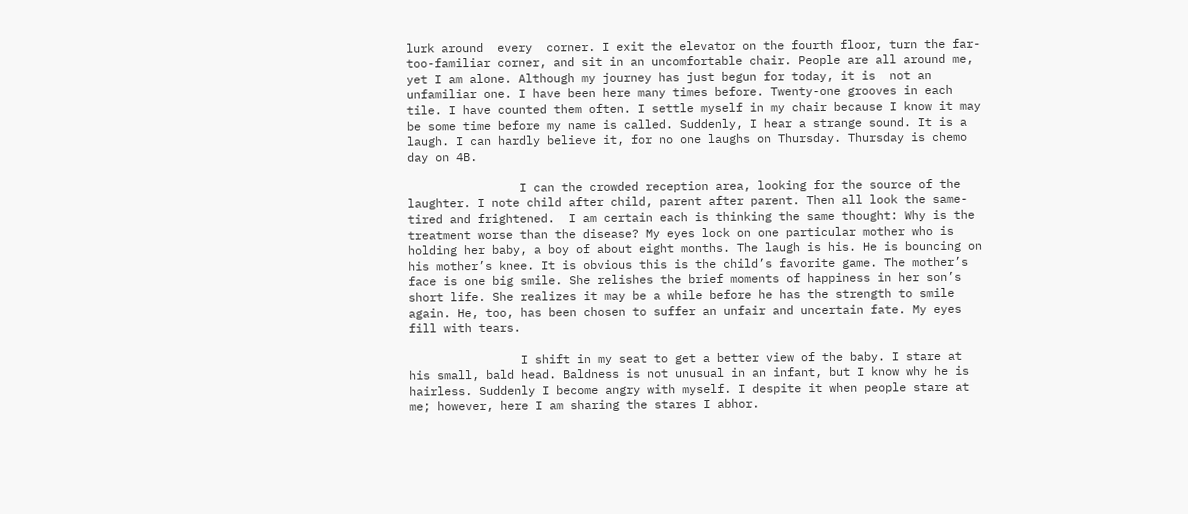lurk around  every  corner. I exit the elevator on the fourth floor, turn the far-too-familiar corner, and sit in an uncomfortable chair. People are all around me, yet I am alone. Although my journey has just begun for today, it is  not an unfamiliar one. I have been here many times before. Twenty-one grooves in each tile. I have counted them often. I settle myself in my chair because I know it may be some time before my name is called. Suddenly, I hear a strange sound. It is a laugh. I can hardly believe it, for no one laughs on Thursday. Thursday is chemo day on 4B.

                I can the crowded reception area, looking for the source of the laughter. I note child after child, parent after parent. Then all look the same-tired and frightened.  I am certain each is thinking the same thought: Why is the treatment worse than the disease? My eyes lock on one particular mother who is holding her baby, a boy of about eight months. The laugh is his. He is bouncing on his mother’s knee. It is obvious this is the child’s favorite game. The mother’s face is one big smile. She relishes the brief moments of happiness in her son’s short life. She realizes it may be a while before he has the strength to smile again. He, too, has been chosen to suffer an unfair and uncertain fate. My eyes fill with tears.

                I shift in my seat to get a better view of the baby. I stare at his small, bald head. Baldness is not unusual in an infant, but I know why he is hairless. Suddenly I become angry with myself. I despite it when people stare at me; however, here I am sharing the stares I abhor.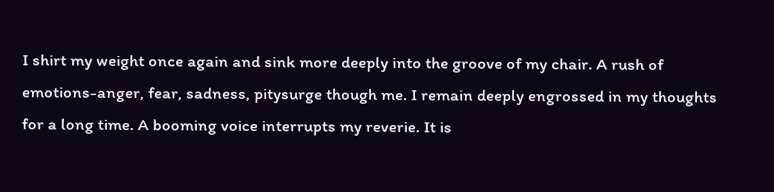I shirt my weight once again and sink more deeply into the groove of my chair. A rush of emotions-anger, fear, sadness, pitysurge though me. I remain deeply engrossed in my thoughts for a long time. A booming voice interrupts my reverie. It is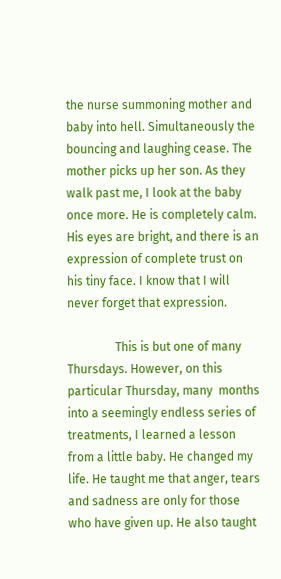the nurse summoning mother and baby into hell. Simultaneously the bouncing and laughing cease. The mother picks up her son. As they walk past me, I look at the baby once more. He is completely calm. His eyes are bright, and there is an expression of complete trust on his tiny face. I know that I will never forget that expression.

                This is but one of many Thursdays. However, on this particular Thursday, many  months into a seemingly endless series of treatments, I learned a lesson from a little baby. He changed my life. He taught me that anger, tears and sadness are only for those who have given up. He also taught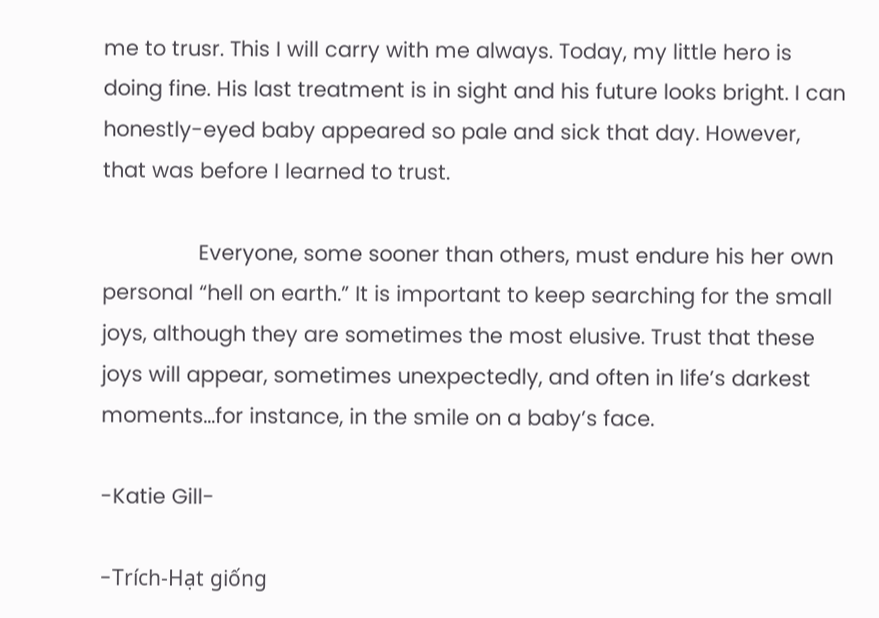me to trusr. This I will carry with me always. Today, my little hero is doing fine. His last treatment is in sight and his future looks bright. I can honestly-eyed baby appeared so pale and sick that day. However, that was before I learned to trust.

                Everyone, some sooner than others, must endure his her own personal “hell on earth.” It is important to keep searching for the small joys, although they are sometimes the most elusive. Trust that these joys will appear, sometimes unexpectedly, and often in life’s darkest moments…for instance, in the smile on a baby’s face.

-Katie Gill-

-Trích-Hạt giống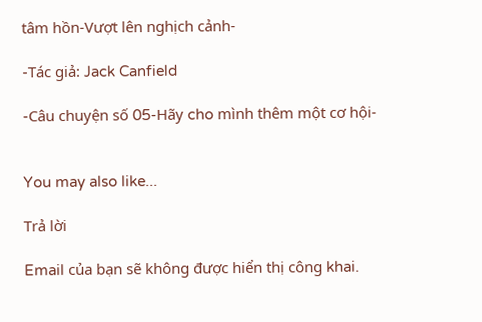tâm hồn-Vượt lên nghịch cảnh-

-Tác giả: Jack Canfield

-Câu chuyện số 05-Hãy cho mình thêm một cơ hội-


You may also like...

Trả lời

Email của bạn sẽ không được hiển thị công khai.